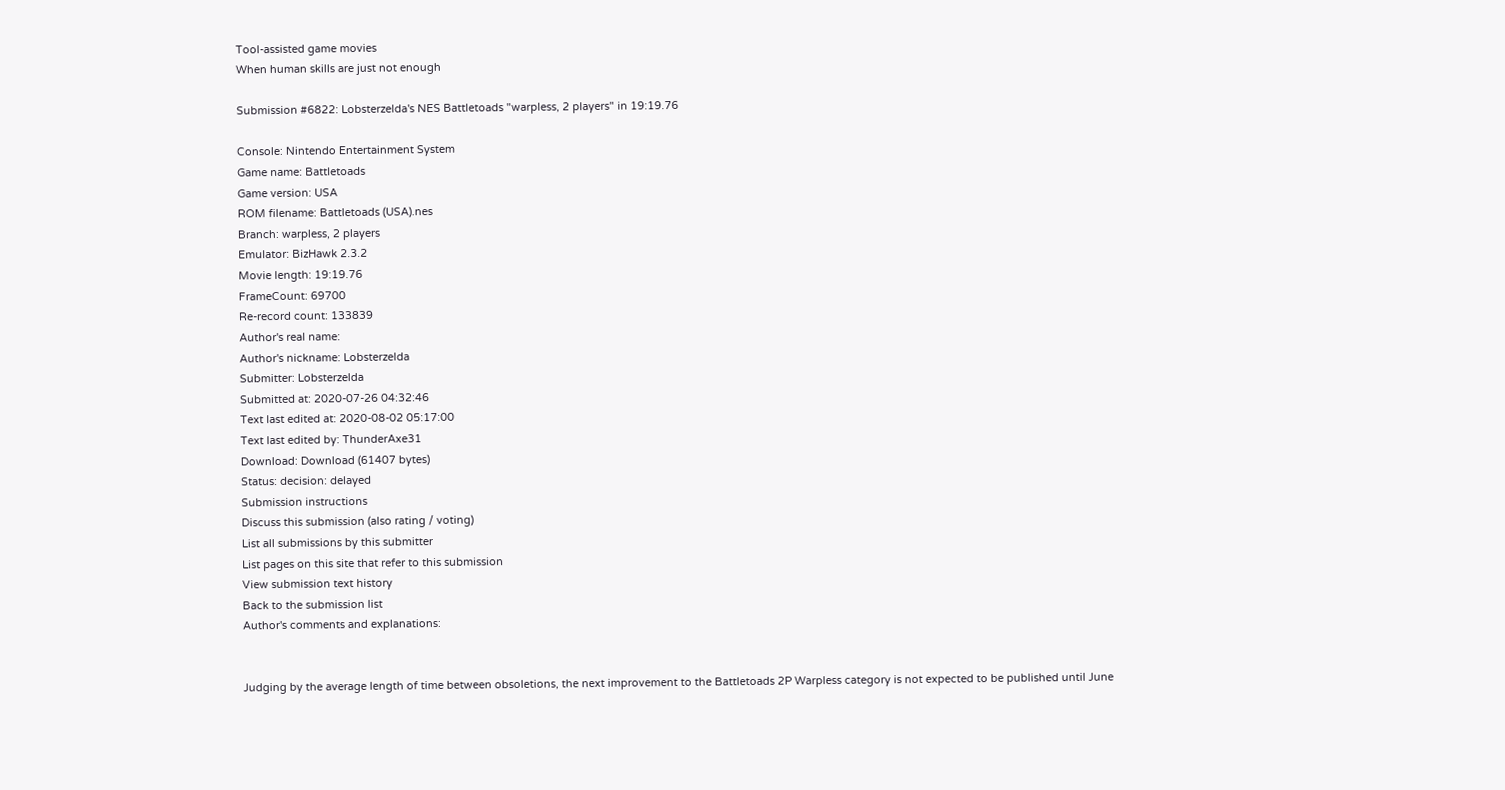Tool-assisted game movies
When human skills are just not enough

Submission #6822: Lobsterzelda's NES Battletoads "warpless, 2 players" in 19:19.76

Console: Nintendo Entertainment System
Game name: Battletoads
Game version: USA
ROM filename: Battletoads (USA).nes
Branch: warpless, 2 players
Emulator: BizHawk 2.3.2
Movie length: 19:19.76
FrameCount: 69700
Re-record count: 133839
Author's real name:
Author's nickname: Lobsterzelda
Submitter: Lobsterzelda
Submitted at: 2020-07-26 04:32:46
Text last edited at: 2020-08-02 05:17:00
Text last edited by: ThunderAxe31
Download: Download (61407 bytes)
Status: decision: delayed
Submission instructions
Discuss this submission (also rating / voting)
List all submissions by this submitter
List pages on this site that refer to this submission
View submission text history
Back to the submission list
Author's comments and explanations:


Judging by the average length of time between obsoletions, the next improvement to the Battletoads 2P Warpless category is not expected to be published until June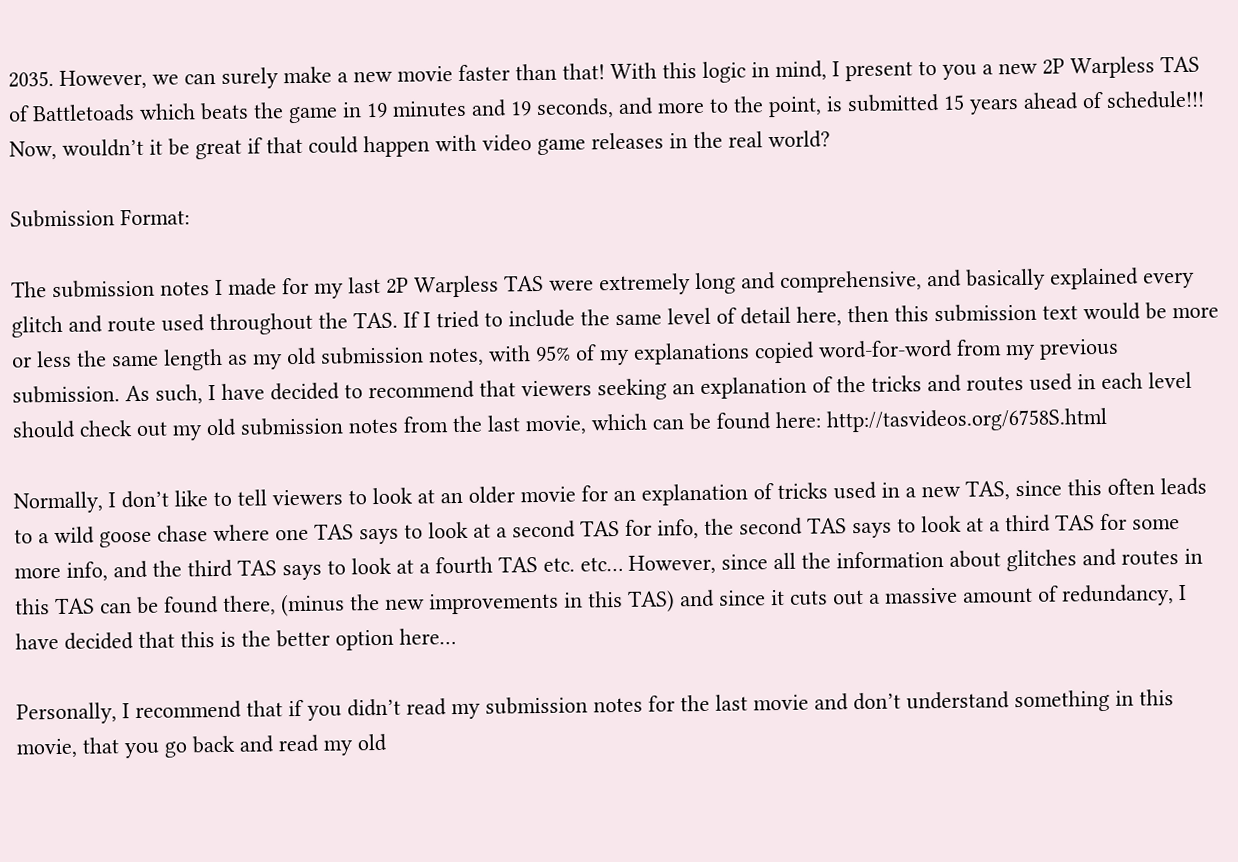2035. However, we can surely make a new movie faster than that! With this logic in mind, I present to you a new 2P Warpless TAS of Battletoads which beats the game in 19 minutes and 19 seconds, and more to the point, is submitted 15 years ahead of schedule!!! Now, wouldn’t it be great if that could happen with video game releases in the real world?

Submission Format:

The submission notes I made for my last 2P Warpless TAS were extremely long and comprehensive, and basically explained every glitch and route used throughout the TAS. If I tried to include the same level of detail here, then this submission text would be more or less the same length as my old submission notes, with 95% of my explanations copied word-for-word from my previous submission. As such, I have decided to recommend that viewers seeking an explanation of the tricks and routes used in each level should check out my old submission notes from the last movie, which can be found here: http://tasvideos.org/6758S.html

Normally, I don’t like to tell viewers to look at an older movie for an explanation of tricks used in a new TAS, since this often leads to a wild goose chase where one TAS says to look at a second TAS for info, the second TAS says to look at a third TAS for some more info, and the third TAS says to look at a fourth TAS etc. etc… However, since all the information about glitches and routes in this TAS can be found there, (minus the new improvements in this TAS) and since it cuts out a massive amount of redundancy, I have decided that this is the better option here…

Personally, I recommend that if you didn’t read my submission notes for the last movie and don’t understand something in this movie, that you go back and read my old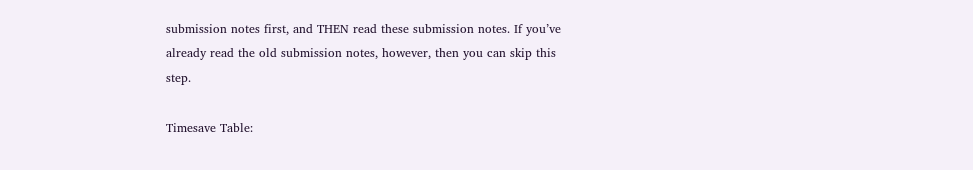submission notes first, and THEN read these submission notes. If you’ve already read the old submission notes, however, then you can skip this step.

Timesave Table: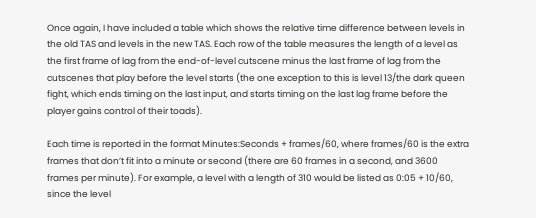Once again, I have included a table which shows the relative time difference between levels in the old TAS and levels in the new TAS. Each row of the table measures the length of a level as the first frame of lag from the end-of-level cutscene minus the last frame of lag from the cutscenes that play before the level starts (the one exception to this is level 13/the dark queen fight, which ends timing on the last input, and starts timing on the last lag frame before the player gains control of their toads).

Each time is reported in the format Minutes:Seconds + frames/60, where frames/60 is the extra frames that don’t fit into a minute or second (there are 60 frames in a second, and 3600 frames per minute). For example, a level with a length of 310 would be listed as 0:05 + 10/60, since the level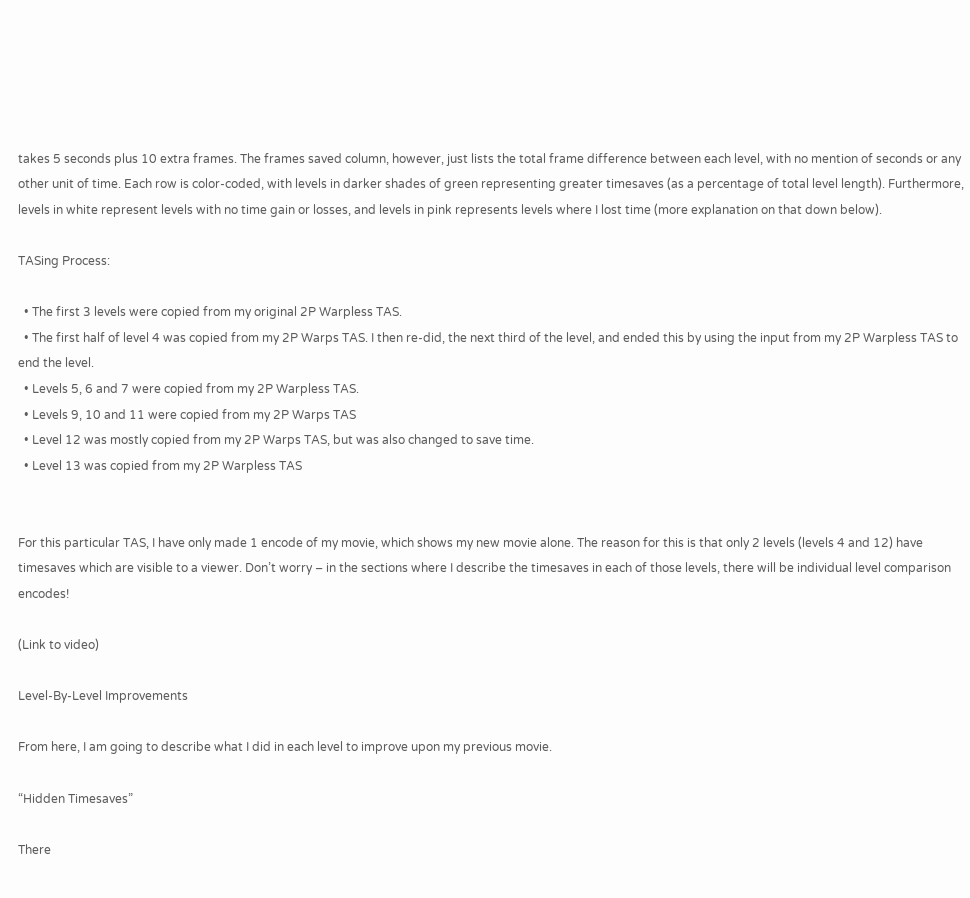takes 5 seconds plus 10 extra frames. The frames saved column, however, just lists the total frame difference between each level, with no mention of seconds or any other unit of time. Each row is color-coded, with levels in darker shades of green representing greater timesaves (as a percentage of total level length). Furthermore, levels in white represent levels with no time gain or losses, and levels in pink represents levels where I lost time (more explanation on that down below).

TASing Process:

  • The first 3 levels were copied from my original 2P Warpless TAS.
  • The first half of level 4 was copied from my 2P Warps TAS. I then re-did, the next third of the level, and ended this by using the input from my 2P Warpless TAS to end the level.
  • Levels 5, 6 and 7 were copied from my 2P Warpless TAS.
  • Levels 9, 10 and 11 were copied from my 2P Warps TAS
  • Level 12 was mostly copied from my 2P Warps TAS, but was also changed to save time.
  • Level 13 was copied from my 2P Warpless TAS


For this particular TAS, I have only made 1 encode of my movie, which shows my new movie alone. The reason for this is that only 2 levels (levels 4 and 12) have timesaves which are visible to a viewer. Don’t worry – in the sections where I describe the timesaves in each of those levels, there will be individual level comparison encodes!

(Link to video)

Level-By-Level Improvements

From here, I am going to describe what I did in each level to improve upon my previous movie.

“Hidden Timesaves”

There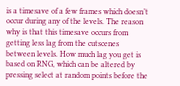is a timesave of a few frames which doesn’t occur during any of the levels. The reason why is that this timesave occurs from getting less lag from the cutscenes between levels. How much lag you get is based on RNG, which can be altered by pressing select at random points before the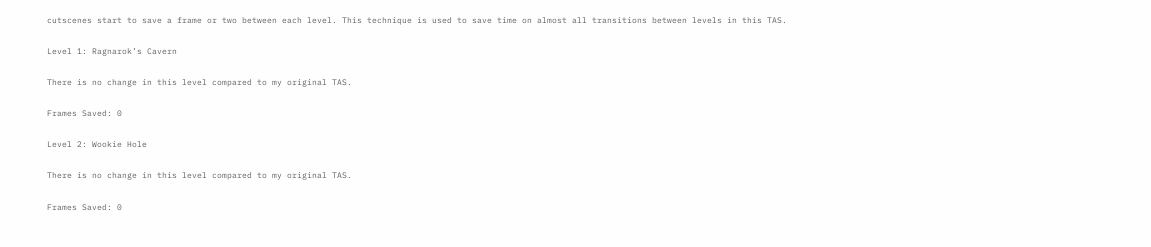cutscenes start to save a frame or two between each level. This technique is used to save time on almost all transitions between levels in this TAS.

Level 1: Ragnarok’s Cavern

There is no change in this level compared to my original TAS.

Frames Saved: 0

Level 2: Wookie Hole

There is no change in this level compared to my original TAS.

Frames Saved: 0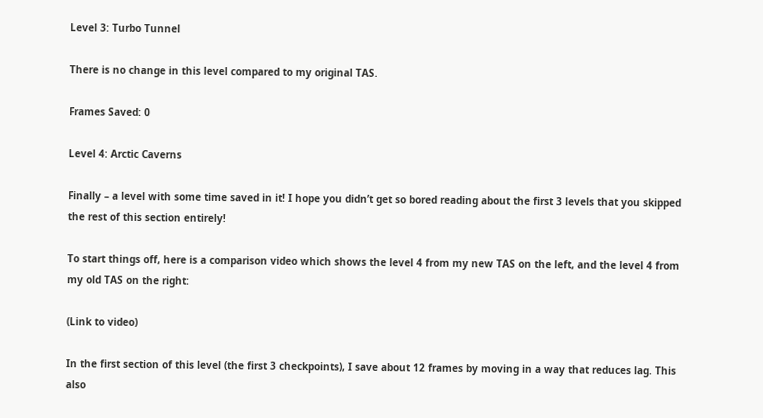Level 3: Turbo Tunnel

There is no change in this level compared to my original TAS.

Frames Saved: 0

Level 4: Arctic Caverns

Finally – a level with some time saved in it! I hope you didn’t get so bored reading about the first 3 levels that you skipped the rest of this section entirely!

To start things off, here is a comparison video which shows the level 4 from my new TAS on the left, and the level 4 from my old TAS on the right:

(Link to video)

In the first section of this level (the first 3 checkpoints), I save about 12 frames by moving in a way that reduces lag. This also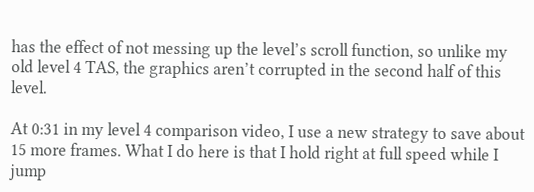has the effect of not messing up the level’s scroll function, so unlike my old level 4 TAS, the graphics aren’t corrupted in the second half of this level.

At 0:31 in my level 4 comparison video, I use a new strategy to save about 15 more frames. What I do here is that I hold right at full speed while I jump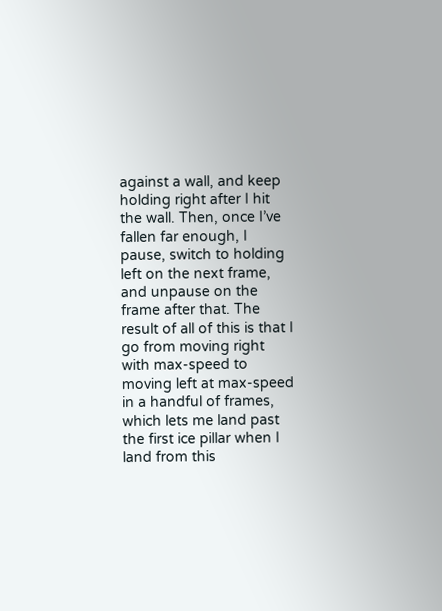against a wall, and keep holding right after I hit the wall. Then, once I’ve fallen far enough, I pause, switch to holding left on the next frame, and unpause on the frame after that. The result of all of this is that I go from moving right with max-speed to moving left at max-speed in a handful of frames, which lets me land past the first ice pillar when I land from this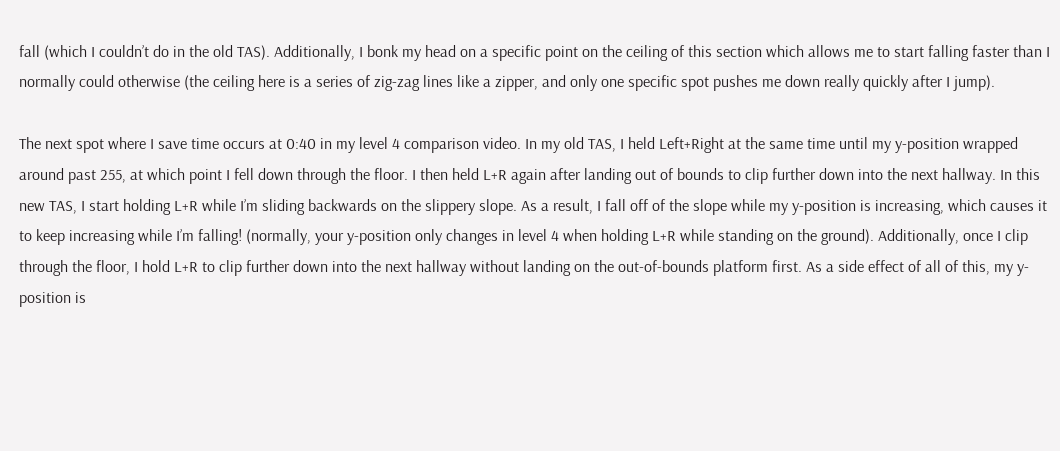fall (which I couldn’t do in the old TAS). Additionally, I bonk my head on a specific point on the ceiling of this section which allows me to start falling faster than I normally could otherwise (the ceiling here is a series of zig-zag lines like a zipper, and only one specific spot pushes me down really quickly after I jump).

The next spot where I save time occurs at 0:40 in my level 4 comparison video. In my old TAS, I held Left+Right at the same time until my y-position wrapped around past 255, at which point I fell down through the floor. I then held L+R again after landing out of bounds to clip further down into the next hallway. In this new TAS, I start holding L+R while I’m sliding backwards on the slippery slope. As a result, I fall off of the slope while my y-position is increasing, which causes it to keep increasing while I’m falling! (normally, your y-position only changes in level 4 when holding L+R while standing on the ground). Additionally, once I clip through the floor, I hold L+R to clip further down into the next hallway without landing on the out-of-bounds platform first. As a side effect of all of this, my y-position is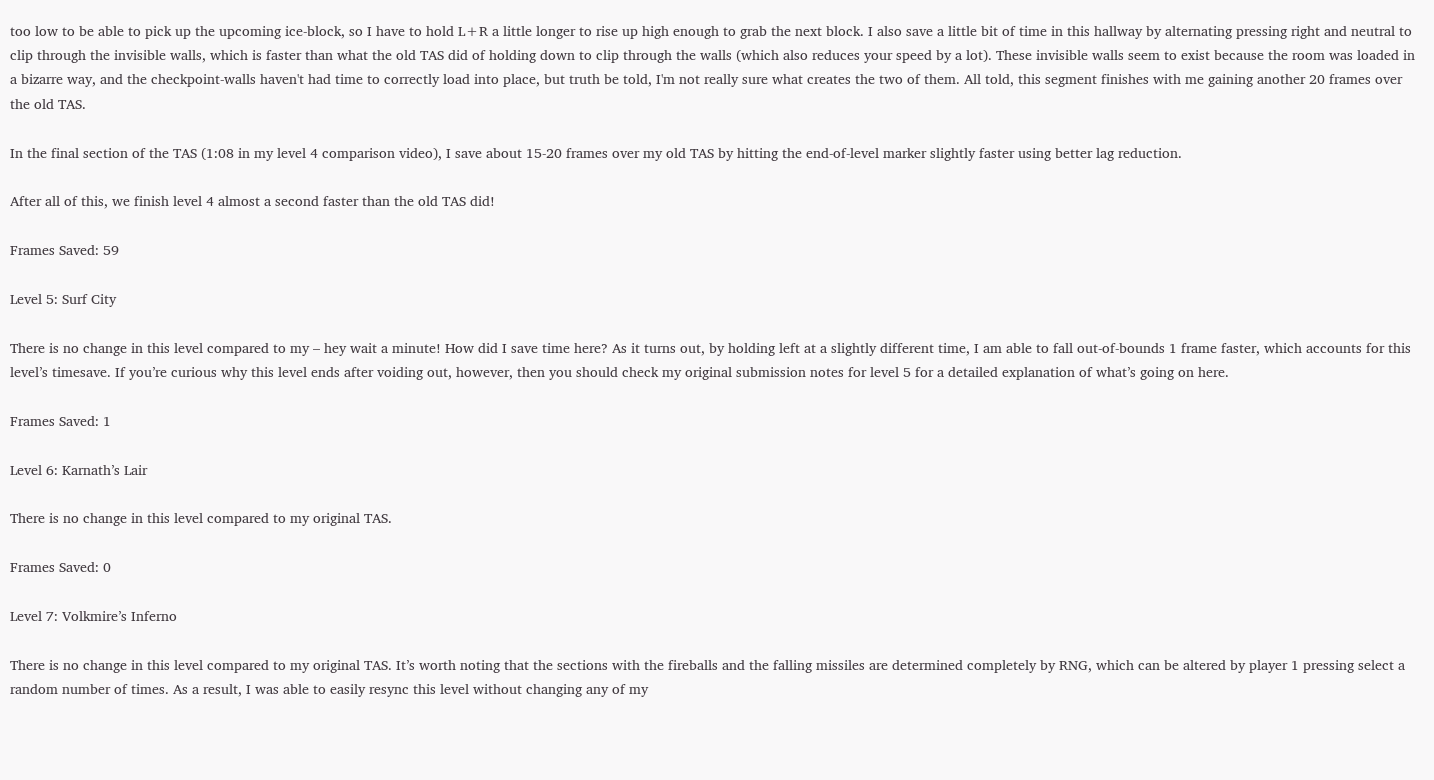too low to be able to pick up the upcoming ice-block, so I have to hold L+R a little longer to rise up high enough to grab the next block. I also save a little bit of time in this hallway by alternating pressing right and neutral to clip through the invisible walls, which is faster than what the old TAS did of holding down to clip through the walls (which also reduces your speed by a lot). These invisible walls seem to exist because the room was loaded in a bizarre way, and the checkpoint-walls haven't had time to correctly load into place, but truth be told, I'm not really sure what creates the two of them. All told, this segment finishes with me gaining another 20 frames over the old TAS.

In the final section of the TAS (1:08 in my level 4 comparison video), I save about 15-20 frames over my old TAS by hitting the end-of-level marker slightly faster using better lag reduction.

After all of this, we finish level 4 almost a second faster than the old TAS did!

Frames Saved: 59

Level 5: Surf City

There is no change in this level compared to my – hey wait a minute! How did I save time here? As it turns out, by holding left at a slightly different time, I am able to fall out-of-bounds 1 frame faster, which accounts for this level’s timesave. If you’re curious why this level ends after voiding out, however, then you should check my original submission notes for level 5 for a detailed explanation of what’s going on here.

Frames Saved: 1

Level 6: Karnath’s Lair

There is no change in this level compared to my original TAS.

Frames Saved: 0

Level 7: Volkmire’s Inferno

There is no change in this level compared to my original TAS. It’s worth noting that the sections with the fireballs and the falling missiles are determined completely by RNG, which can be altered by player 1 pressing select a random number of times. As a result, I was able to easily resync this level without changing any of my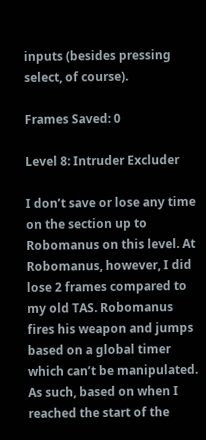inputs (besides pressing select, of course).

Frames Saved: 0

Level 8: Intruder Excluder

I don’t save or lose any time on the section up to Robomanus on this level. At Robomanus, however, I did lose 2 frames compared to my old TAS. Robomanus fires his weapon and jumps based on a global timer which can’t be manipulated. As such, based on when I reached the start of the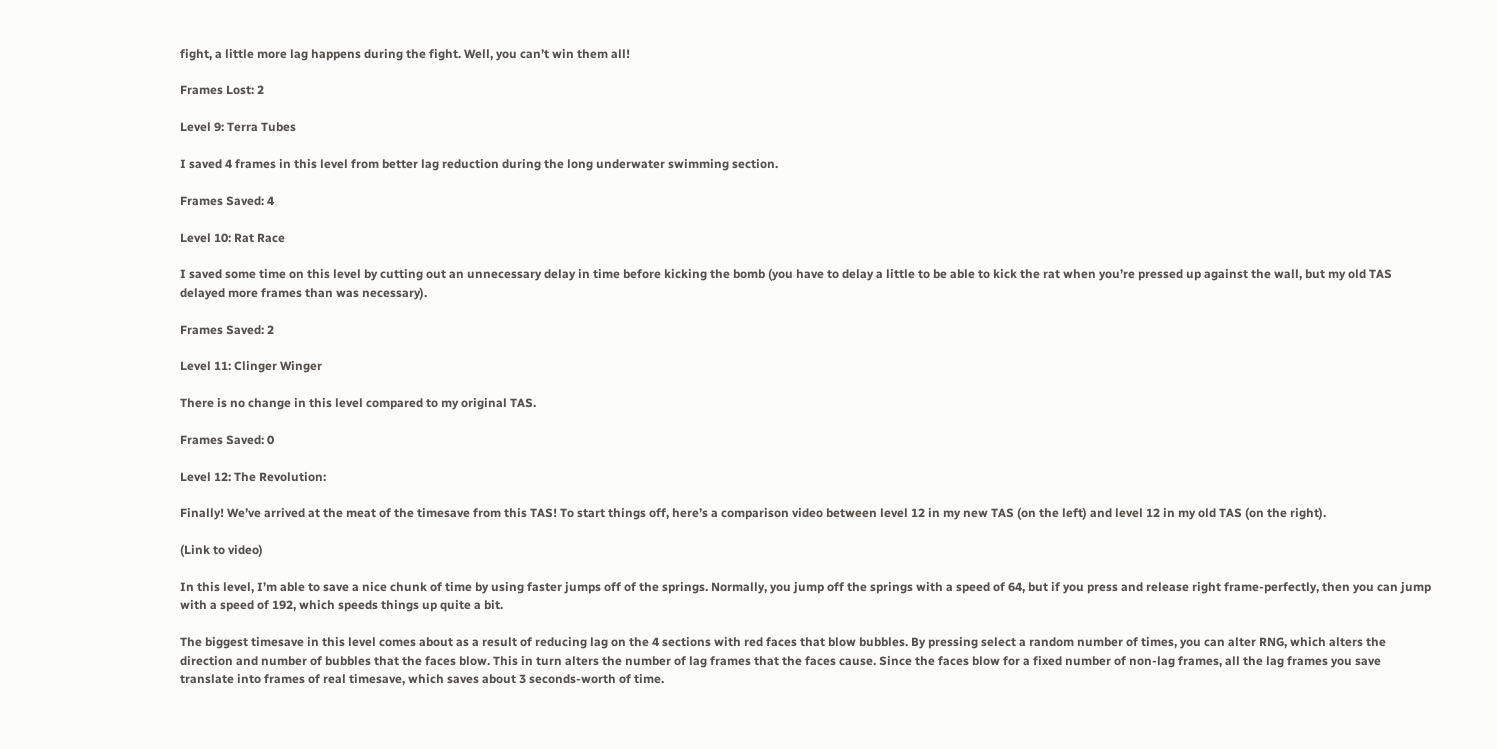fight, a little more lag happens during the fight. Well, you can’t win them all!

Frames Lost: 2

Level 9: Terra Tubes

I saved 4 frames in this level from better lag reduction during the long underwater swimming section.

Frames Saved: 4

Level 10: Rat Race

I saved some time on this level by cutting out an unnecessary delay in time before kicking the bomb (you have to delay a little to be able to kick the rat when you’re pressed up against the wall, but my old TAS delayed more frames than was necessary).

Frames Saved: 2

Level 11: Clinger Winger

There is no change in this level compared to my original TAS.

Frames Saved: 0

Level 12: The Revolution:

Finally! We’ve arrived at the meat of the timesave from this TAS! To start things off, here’s a comparison video between level 12 in my new TAS (on the left) and level 12 in my old TAS (on the right).

(Link to video)

In this level, I’m able to save a nice chunk of time by using faster jumps off of the springs. Normally, you jump off the springs with a speed of 64, but if you press and release right frame-perfectly, then you can jump with a speed of 192, which speeds things up quite a bit.

The biggest timesave in this level comes about as a result of reducing lag on the 4 sections with red faces that blow bubbles. By pressing select a random number of times, you can alter RNG, which alters the direction and number of bubbles that the faces blow. This in turn alters the number of lag frames that the faces cause. Since the faces blow for a fixed number of non-lag frames, all the lag frames you save translate into frames of real timesave, which saves about 3 seconds-worth of time.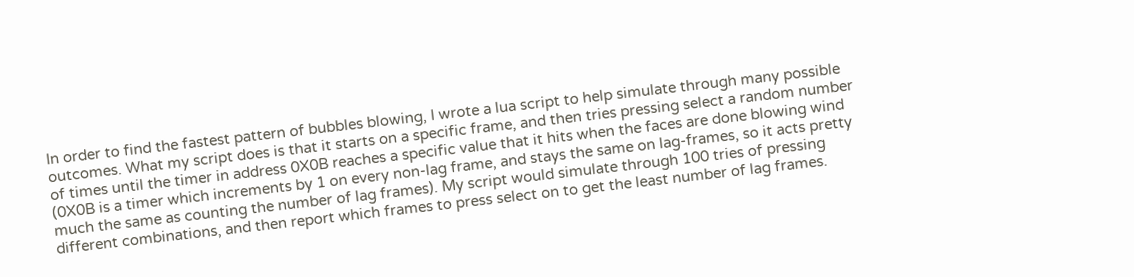In order to find the fastest pattern of bubbles blowing, I wrote a lua script to help simulate through many possible outcomes. What my script does is that it starts on a specific frame, and then tries pressing select a random number of times until the timer in address 0X0B reaches a specific value that it hits when the faces are done blowing wind (0X0B is a timer which increments by 1 on every non-lag frame, and stays the same on lag-frames, so it acts pretty much the same as counting the number of lag frames). My script would simulate through 100 tries of pressing different combinations, and then report which frames to press select on to get the least number of lag frames.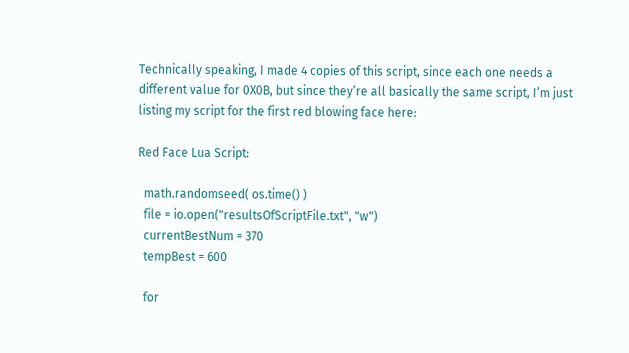Technically speaking, I made 4 copies of this script, since each one needs a different value for 0X0B, but since they’re all basically the same script, I’m just listing my script for the first red blowing face here:

Red Face Lua Script:

  math.randomseed( os.time() )
  file = io.open("resultsOfScriptFile.txt", "w")
  currentBestNum = 370
  tempBest = 600

  for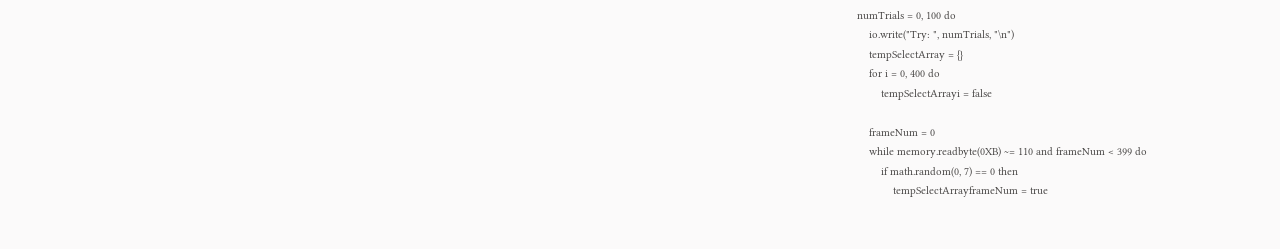numTrials = 0, 100 do
    io.write("Try: ", numTrials, "\n")
    tempSelectArray = {}
    for i = 0, 400 do
        tempSelectArrayi = false

    frameNum = 0
    while memory.readbyte(0XB) ~= 110 and frameNum < 399 do
        if math.random(0, 7) == 0 then
            tempSelectArrayframeNum = true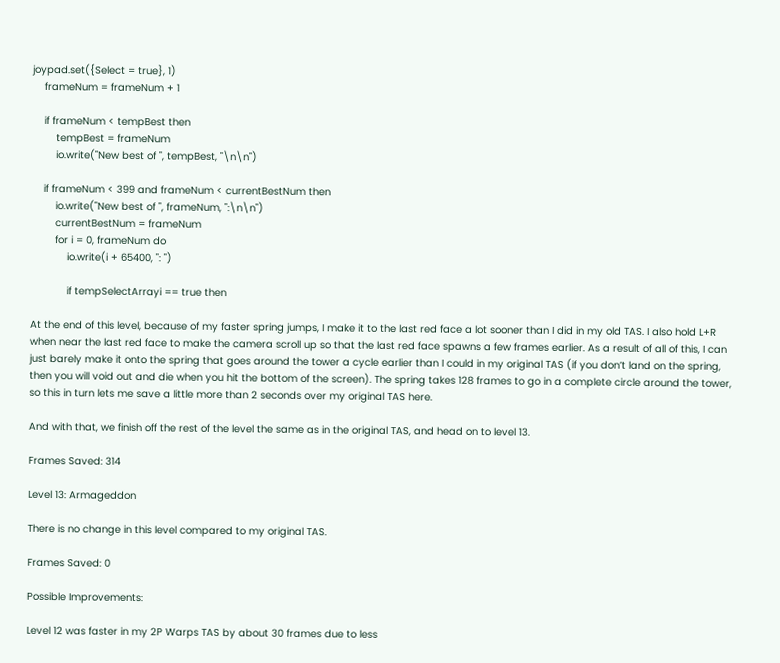joypad.set({Select = true}, 1)
    frameNum = frameNum + 1

    if frameNum < tempBest then
        tempBest = frameNum
        io.write("New best of ", tempBest, "\n\n")

    if frameNum < 399 and frameNum < currentBestNum then
        io.write("New best of ", frameNum, ":\n\n")
        currentBestNum = frameNum
        for i = 0, frameNum do
            io.write(i + 65400, ": ")

            if tempSelectArrayi == true then

At the end of this level, because of my faster spring jumps, I make it to the last red face a lot sooner than I did in my old TAS. I also hold L+R when near the last red face to make the camera scroll up so that the last red face spawns a few frames earlier. As a result of all of this, I can just barely make it onto the spring that goes around the tower a cycle earlier than I could in my original TAS (if you don’t land on the spring, then you will void out and die when you hit the bottom of the screen). The spring takes 128 frames to go in a complete circle around the tower, so this in turn lets me save a little more than 2 seconds over my original TAS here.

And with that, we finish off the rest of the level the same as in the original TAS, and head on to level 13.

Frames Saved: 314

Level 13: Armageddon

There is no change in this level compared to my original TAS.

Frames Saved: 0

Possible Improvements:

Level 12 was faster in my 2P Warps TAS by about 30 frames due to less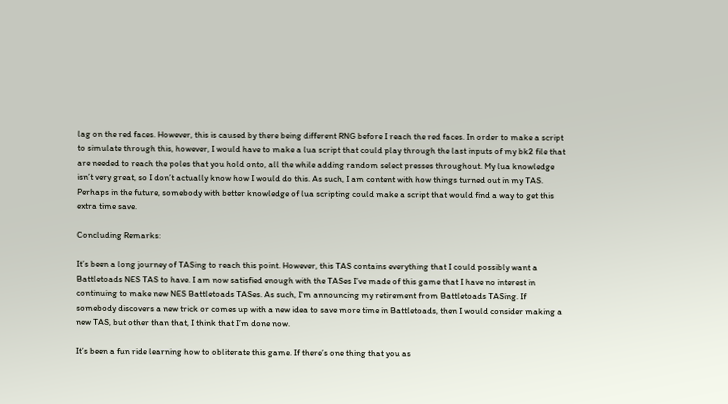lag on the red faces. However, this is caused by there being different RNG before I reach the red faces. In order to make a script to simulate through this, however, I would have to make a lua script that could play through the last inputs of my bk2 file that are needed to reach the poles that you hold onto, all the while adding random select presses throughout. My lua knowledge isn’t very great, so I don’t actually know how I would do this. As such, I am content with how things turned out in my TAS. Perhaps in the future, somebody with better knowledge of lua scripting could make a script that would find a way to get this extra time save.

Concluding Remarks:

It’s been a long journey of TASing to reach this point. However, this TAS contains everything that I could possibly want a Battletoads NES TAS to have. I am now satisfied enough with the TASes I’ve made of this game that I have no interest in continuing to make new NES Battletoads TASes. As such, I'm announcing my retirement from Battletoads TASing. If somebody discovers a new trick or comes up with a new idea to save more time in Battletoads, then I would consider making a new TAS, but other than that, I think that I’m done now.

It’s been a fun ride learning how to obliterate this game. If there’s one thing that you as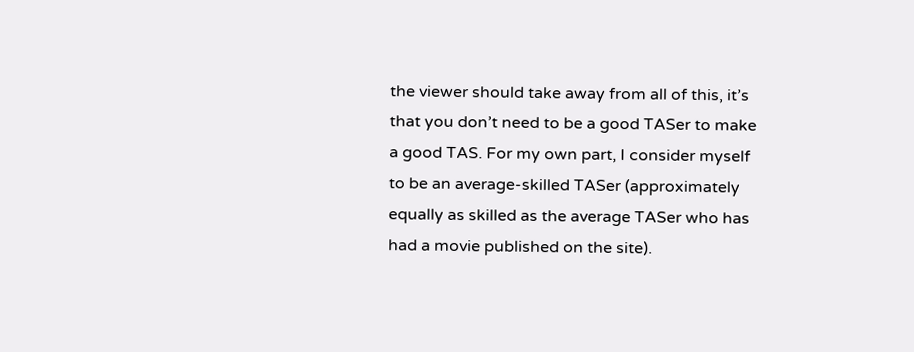the viewer should take away from all of this, it’s that you don’t need to be a good TASer to make a good TAS. For my own part, I consider myself to be an average-skilled TASer (approximately equally as skilled as the average TASer who has had a movie published on the site).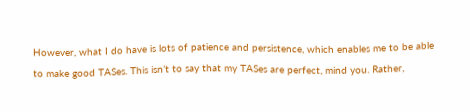However, what I do have is lots of patience and persistence, which enables me to be able to make good TASes. This isn’t to say that my TASes are perfect, mind you. Rather,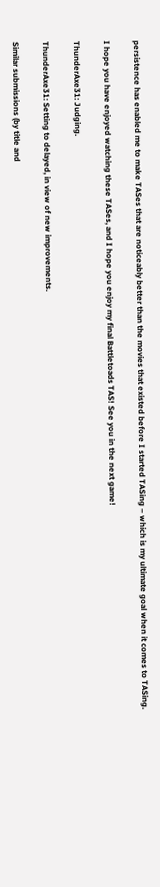persistence has enabled me to make TASes that are noticeably better than the movies that existed before I started TASing – which is my ultimate goal when it comes to TASing.

I hope you have enjoyed watching these TASes, and I hope you enjoy my final Battletoads TAS! See you in the next game!

ThunderAxe31: Judging.

ThunderAxe31: Setting to delayed, in view of new improvements.

Similar submissions (by title and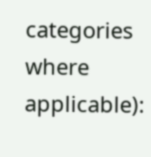categories where applicable):